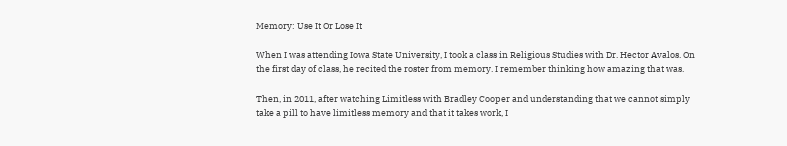Memory: Use It Or Lose It

When I was attending Iowa State University, I took a class in Religious Studies with Dr. Hector Avalos. On the first day of class, he recited the roster from memory. I remember thinking how amazing that was.

Then, in 2011, after watching Limitless with Bradley Cooper and understanding that we cannot simply take a pill to have limitless memory and that it takes work, I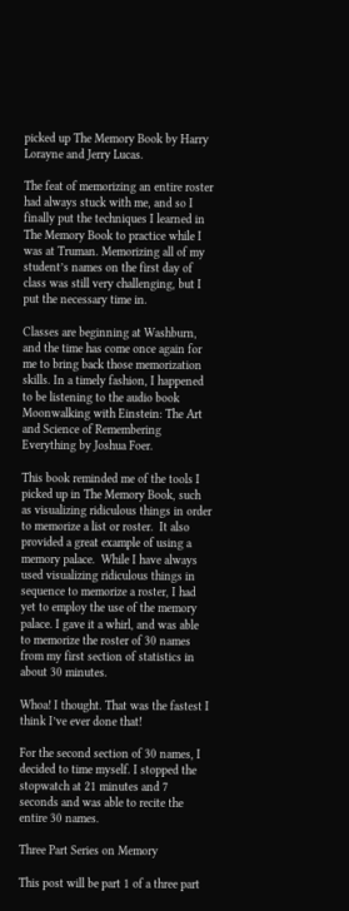picked up The Memory Book by Harry Lorayne and Jerry Lucas.

The feat of memorizing an entire roster had always stuck with me, and so I finally put the techniques I learned in The Memory Book to practice while I was at Truman. Memorizing all of my student’s names on the first day of class was still very challenging, but I put the necessary time in.

Classes are beginning at Washburn, and the time has come once again for me to bring back those memorization skills. In a timely fashion, I happened to be listening to the audio book Moonwalking with Einstein: The Art and Science of Remembering Everything by Joshua Foer.

This book reminded me of the tools I picked up in The Memory Book, such as visualizing ridiculous things in order to memorize a list or roster.  It also provided a great example of using a memory palace.  While I have always used visualizing ridiculous things in sequence to memorize a roster, I had yet to employ the use of the memory palace. I gave it a whirl, and was able to memorize the roster of 30 names from my first section of statistics in about 30 minutes.

Whoa! I thought. That was the fastest I think I’ve ever done that!

For the second section of 30 names, I decided to time myself. I stopped the stopwatch at 21 minutes and 7 seconds and was able to recite the entire 30 names.

Three Part Series on Memory

This post will be part 1 of a three part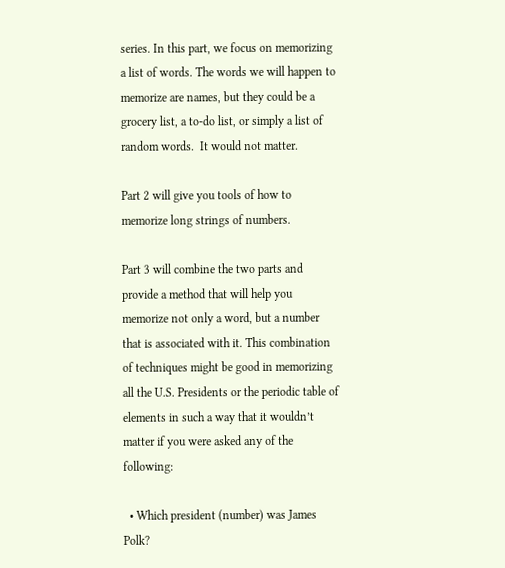series. In this part, we focus on memorizing a list of words. The words we will happen to memorize are names, but they could be a grocery list, a to-do list, or simply a list of random words.  It would not matter.

Part 2 will give you tools of how to memorize long strings of numbers.

Part 3 will combine the two parts and provide a method that will help you memorize not only a word, but a number that is associated with it. This combination of techniques might be good in memorizing all the U.S. Presidents or the periodic table of elements in such a way that it wouldn’t matter if you were asked any of the following:

  • Which president (number) was James Polk?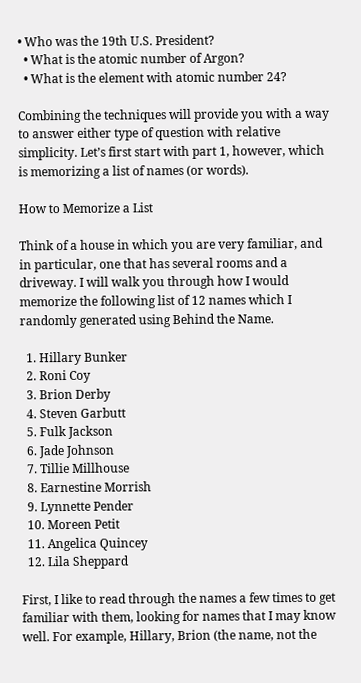• Who was the 19th U.S. President?
  • What is the atomic number of Argon?
  • What is the element with atomic number 24?

Combining the techniques will provide you with a way to answer either type of question with relative simplicity. Let’s first start with part 1, however, which is memorizing a list of names (or words).

How to Memorize a List

Think of a house in which you are very familiar, and in particular, one that has several rooms and a driveway. I will walk you through how I would memorize the following list of 12 names which I randomly generated using Behind the Name.

  1. Hillary Bunker
  2. Roni Coy
  3. Brion Derby
  4. Steven Garbutt
  5. Fulk Jackson
  6. Jade Johnson
  7. Tillie Millhouse
  8. Earnestine Morrish
  9. Lynnette Pender
  10. Moreen Petit
  11. Angelica Quincey
  12. Lila Sheppard

First, I like to read through the names a few times to get familiar with them, looking for names that I may know well. For example, Hillary, Brion (the name, not the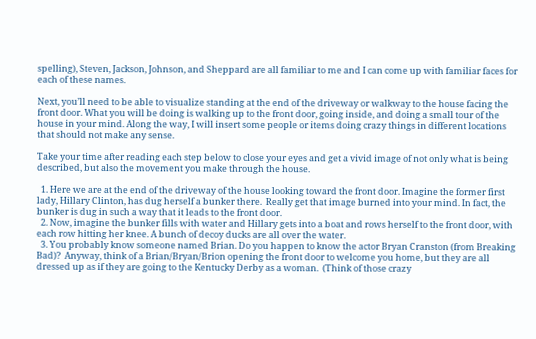spelling), Steven, Jackson, Johnson, and Sheppard are all familiar to me and I can come up with familiar faces for each of these names.

Next, you’ll need to be able to visualize standing at the end of the driveway or walkway to the house facing the front door. What you will be doing is walking up to the front door, going inside, and doing a small tour of the house in your mind. Along the way, I will insert some people or items doing crazy things in different locations that should not make any sense.

Take your time after reading each step below to close your eyes and get a vivid image of not only what is being described, but also the movement you make through the house.

  1. Here we are at the end of the driveway of the house looking toward the front door. Imagine the former first lady, Hillary Clinton, has dug herself a bunker there.  Really get that image burned into your mind. In fact, the bunker is dug in such a way that it leads to the front door.
  2. Now, imagine the bunker fills with water and Hillary gets into a boat and rows herself to the front door, with each row hitting her knee. A bunch of decoy ducks are all over the water.
  3. You probably know someone named Brian. Do you happen to know the actor Bryan Cranston (from Breaking Bad)?  Anyway, think of a Brian/Bryan/Brion opening the front door to welcome you home, but they are all dressed up as if they are going to the Kentucky Derby as a woman.  (Think of those crazy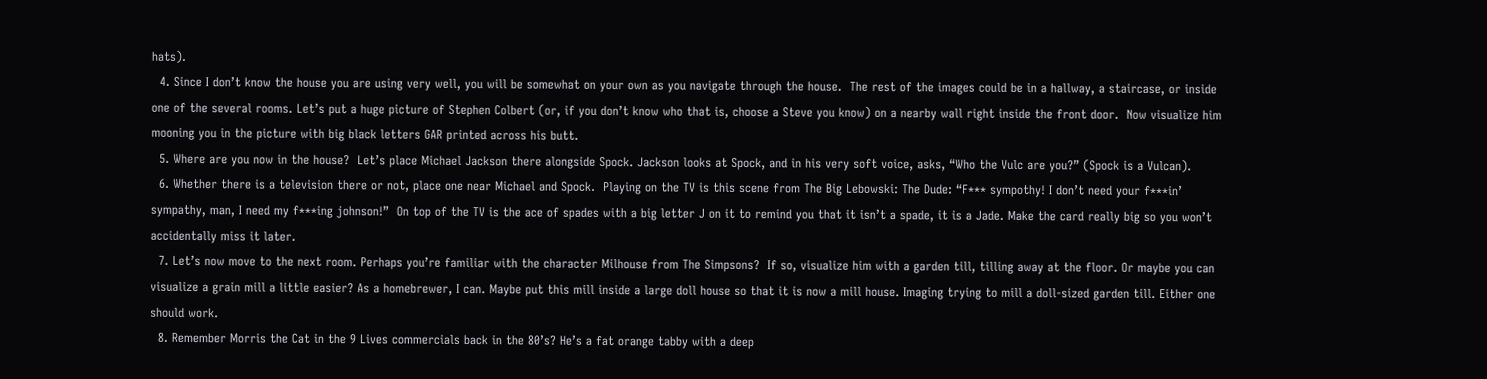hats).
  4. Since I don’t know the house you are using very well, you will be somewhat on your own as you navigate through the house.  The rest of the images could be in a hallway, a staircase, or inside one of the several rooms. Let’s put a huge picture of Stephen Colbert (or, if you don’t know who that is, choose a Steve you know) on a nearby wall right inside the front door.  Now visualize him mooning you in the picture with big black letters GAR printed across his butt.
  5. Where are you now in the house?  Let’s place Michael Jackson there alongside Spock. Jackson looks at Spock, and in his very soft voice, asks, “Who the Vulc are you?” (Spock is a Vulcan).
  6. Whether there is a television there or not, place one near Michael and Spock.  Playing on the TV is this scene from The Big Lebowski: The Dude: “F*** sympothy! I don’t need your f***in’ sympathy, man, I need my f***ing johnson!”  On top of the TV is the ace of spades with a big letter J on it to remind you that it isn’t a spade, it is a Jade. Make the card really big so you won’t accidentally miss it later.
  7. Let’s now move to the next room. Perhaps you’re familiar with the character Milhouse from The Simpsons?  If so, visualize him with a garden till, tilling away at the floor. Or maybe you can visualize a grain mill a little easier? As a homebrewer, I can. Maybe put this mill inside a large doll house so that it is now a mill house. Imaging trying to mill a doll-sized garden till. Either one should work.
  8. Remember Morris the Cat in the 9 Lives commercials back in the 80’s? He’s a fat orange tabby with a deep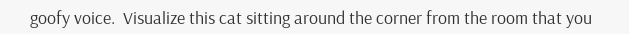goofy voice.  Visualize this cat sitting around the corner from the room that you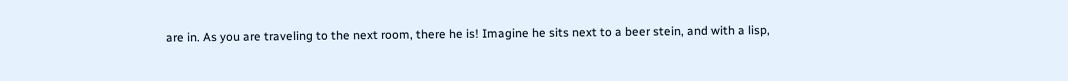are in. As you are traveling to the next room, there he is! Imagine he sits next to a beer stein, and with a lisp,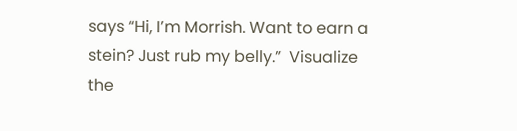says “Hi, I’m Morrish. Want to earn a stein? Just rub my belly.”  Visualize the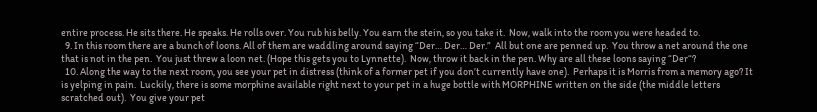entire process. He sits there. He speaks. He rolls over. You rub his belly. You earn the stein, so you take it.  Now, walk into the room you were headed to.
  9. In this room there are a bunch of loons. All of them are waddling around saying “Der… Der… Der.”  All but one are penned up.  You throw a net around the one that is not in the pen.  You just threw a loon net. (Hope this gets you to Lynnette).  Now, throw it back in the pen. Why are all these loons saying “Der“?
  10. Along the way to the next room, you see your pet in distress (think of a former pet if you don’t currently have one).  Perhaps it is Morris from a memory ago? It is yelping in pain.  Luckily, there is some morphine available right next to your pet in a huge bottle with MORPHINE written on the side (the middle letters scratched out).  You give your pet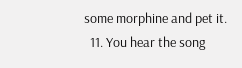some morphine and pet it.
  11. You hear the song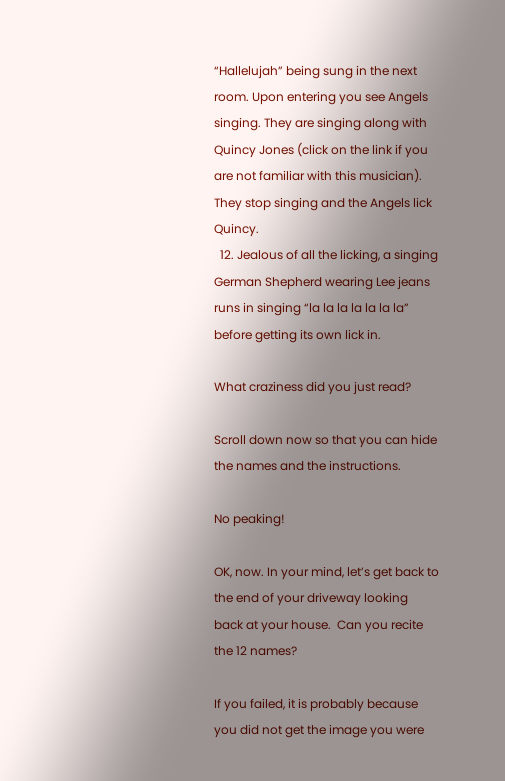“Hallelujah” being sung in the next room. Upon entering you see Angels singing. They are singing along with Quincy Jones (click on the link if you are not familiar with this musician). They stop singing and the Angels lick Quincy.
  12. Jealous of all the licking, a singing German Shepherd wearing Lee jeans runs in singing “la la la la la la la” before getting its own lick in.

What craziness did you just read?

Scroll down now so that you can hide the names and the instructions.

No peaking!

OK, now. In your mind, let’s get back to the end of your driveway looking back at your house.  Can you recite the 12 names?

If you failed, it is probably because you did not get the image you were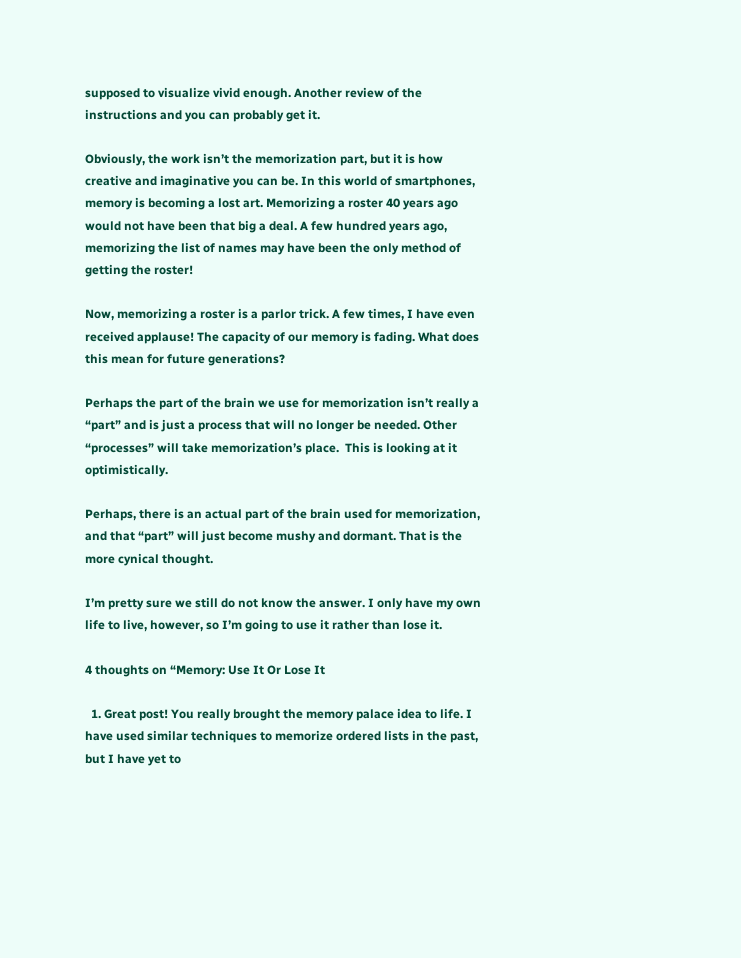supposed to visualize vivid enough. Another review of the instructions and you can probably get it.

Obviously, the work isn’t the memorization part, but it is how creative and imaginative you can be. In this world of smartphones, memory is becoming a lost art. Memorizing a roster 40 years ago would not have been that big a deal. A few hundred years ago, memorizing the list of names may have been the only method of getting the roster!

Now, memorizing a roster is a parlor trick. A few times, I have even received applause! The capacity of our memory is fading. What does this mean for future generations?

Perhaps the part of the brain we use for memorization isn’t really a “part” and is just a process that will no longer be needed. Other “processes” will take memorization’s place.  This is looking at it optimistically.

Perhaps, there is an actual part of the brain used for memorization, and that “part” will just become mushy and dormant. That is the more cynical thought.

I’m pretty sure we still do not know the answer. I only have my own life to live, however, so I’m going to use it rather than lose it.

4 thoughts on “Memory: Use It Or Lose It

  1. Great post! You really brought the memory palace idea to life. I have used similar techniques to memorize ordered lists in the past, but I have yet to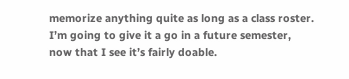memorize anything quite as long as a class roster. I’m going to give it a go in a future semester, now that I see it’s fairly doable.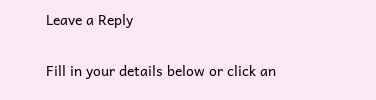Leave a Reply

Fill in your details below or click an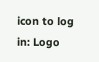icon to log in: Logo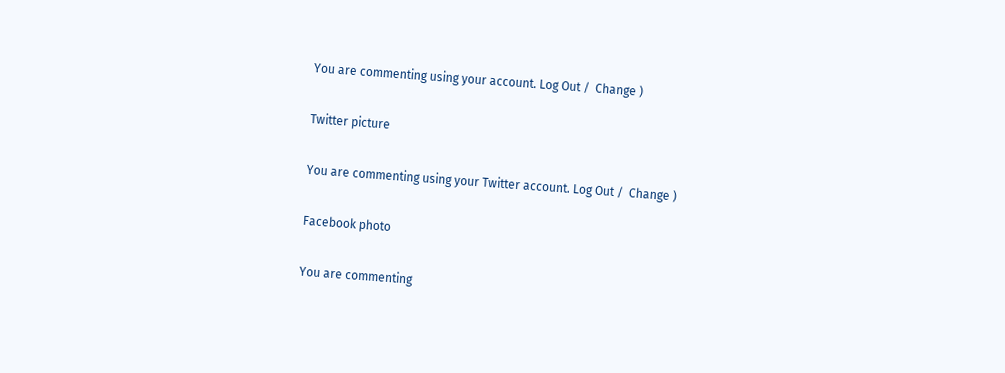You are commenting using your account. Log Out /  Change )

Twitter picture

You are commenting using your Twitter account. Log Out /  Change )

Facebook photo

You are commenting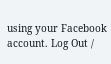using your Facebook account. Log Out /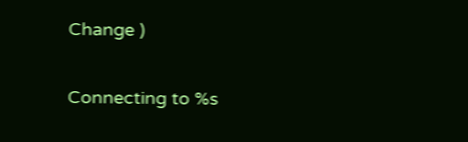Change )

Connecting to %s